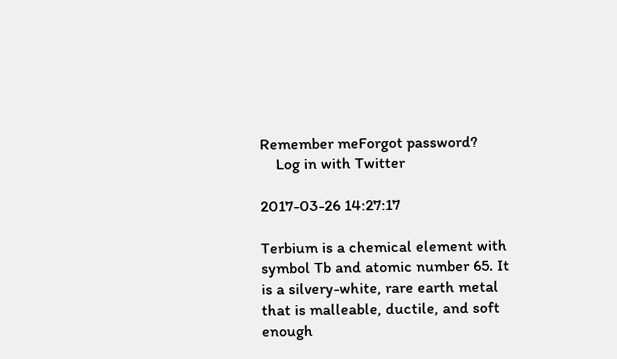Remember meForgot password?
    Log in with Twitter

2017-03-26 14:27:17

Terbium is a chemical element with symbol Tb and atomic number 65. It is a silvery-white, rare earth metal that is malleable, ductile, and soft enough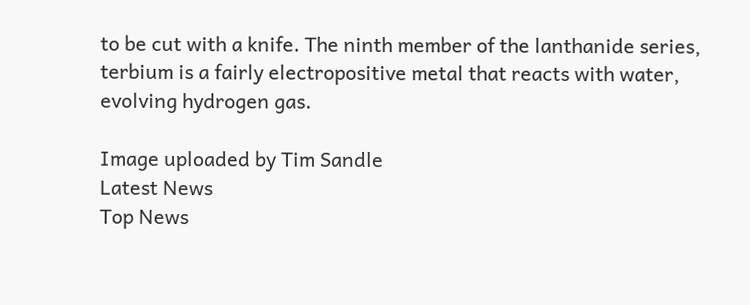to be cut with a knife. The ninth member of the lanthanide series, terbium is a fairly electropositive metal that reacts with water, evolving hydrogen gas.

Image uploaded by Tim Sandle
Latest News
Top News